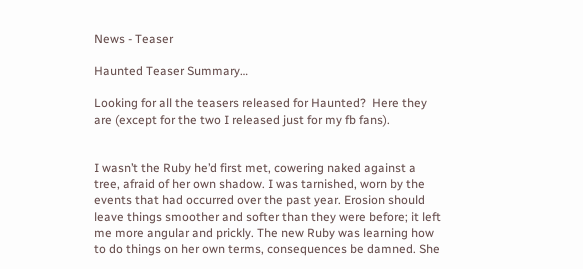News - Teaser

Haunted Teaser Summary…

Looking for all the teasers released for Haunted?  Here they are (except for the two I released just for my fb fans).


I wasn’t the Ruby he’d first met, cowering naked against a tree, afraid of her own shadow. I was tarnished, worn by the events that had occurred over the past year. Erosion should leave things smoother and softer than they were before; it left me more angular and prickly. The new Ruby was learning how to do things on her own terms, consequences be damned. She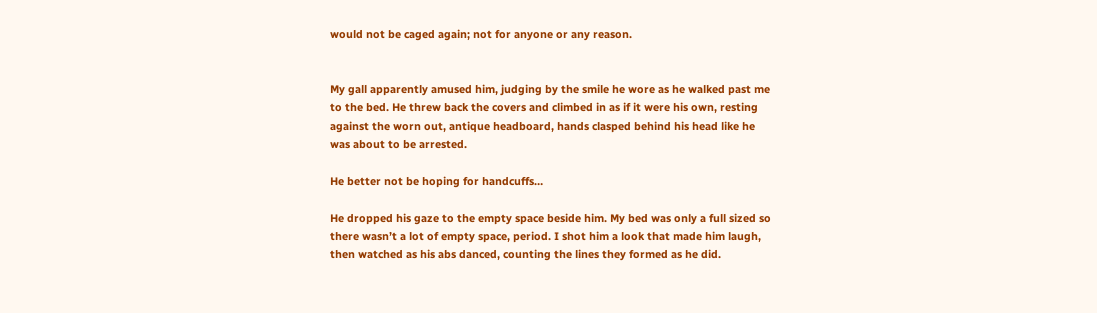would not be caged again; not for anyone or any reason.


My gall apparently amused him, judging by the smile he wore as he walked past me to the bed. He threw back the covers and climbed in as if it were his own, resting against the worn out, antique headboard, hands clasped behind his head like he was about to be arrested.

He better not be hoping for handcuffs…

He dropped his gaze to the empty space beside him. My bed was only a full sized so there wasn’t a lot of empty space, period. I shot him a look that made him laugh, then watched as his abs danced, counting the lines they formed as he did.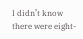I didn’t know there were eight-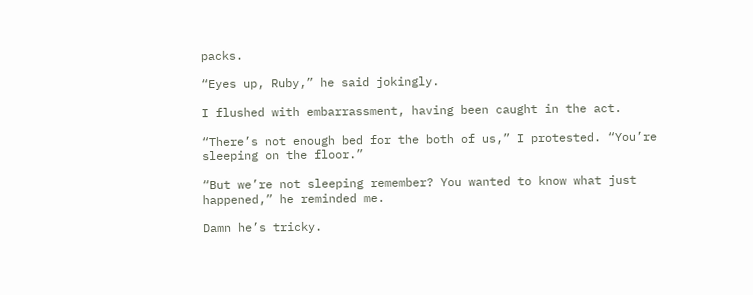packs.

“Eyes up, Ruby,” he said jokingly.

I flushed with embarrassment, having been caught in the act.

“There’s not enough bed for the both of us,” I protested. “You’re sleeping on the floor.”

“But we’re not sleeping remember? You wanted to know what just happened,” he reminded me.

Damn he’s tricky.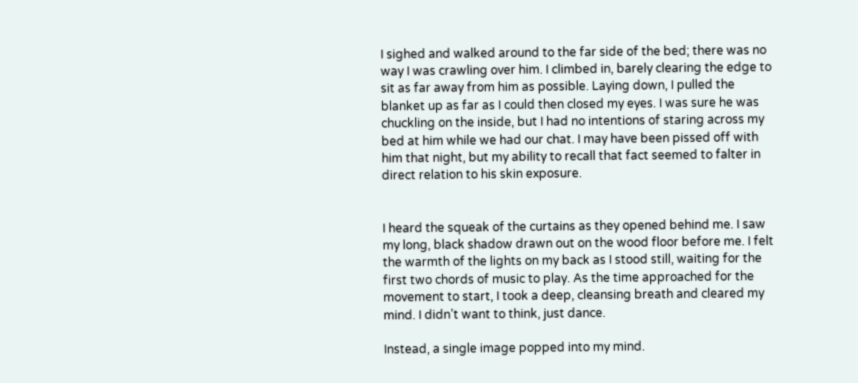I sighed and walked around to the far side of the bed; there was no way I was crawling over him. I climbed in, barely clearing the edge to sit as far away from him as possible. Laying down, I pulled the blanket up as far as I could then closed my eyes. I was sure he was chuckling on the inside, but I had no intentions of staring across my bed at him while we had our chat. I may have been pissed off with him that night, but my ability to recall that fact seemed to falter in direct relation to his skin exposure.


I heard the squeak of the curtains as they opened behind me. I saw my long, black shadow drawn out on the wood floor before me. I felt the warmth of the lights on my back as I stood still, waiting for the first two chords of music to play. As the time approached for the movement to start, I took a deep, cleansing breath and cleared my mind. I didn’t want to think, just dance.

Instead, a single image popped into my mind.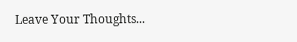Leave Your Thoughts...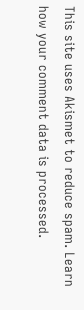This site uses Akismet to reduce spam. Learn how your comment data is processed.